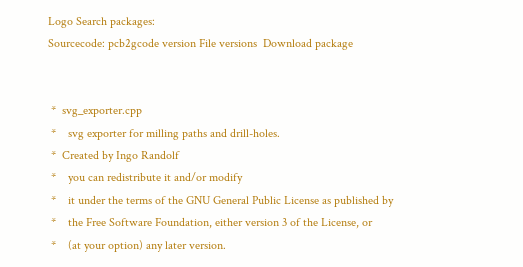Logo Search packages:
Sourcecode: pcb2gcode version File versions  Download package


 *  svg_exporter.cpp
 *    svg exporter for milling paths and drill-holes.
 *  Created by Ingo Randolf
 *    you can redistribute it and/or modify
 *    it under the terms of the GNU General Public License as published by
 *    the Free Software Foundation, either version 3 of the License, or
 *    (at your option) any later version.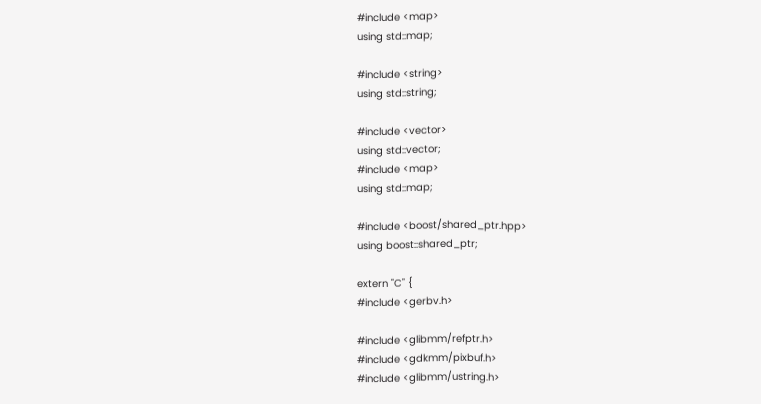#include <map>
using std::map;

#include <string>
using std::string;

#include <vector>
using std::vector;
#include <map>
using std::map;

#include <boost/shared_ptr.hpp>
using boost::shared_ptr;

extern "C" {
#include <gerbv.h>

#include <glibmm/refptr.h>
#include <gdkmm/pixbuf.h>
#include <glibmm/ustring.h>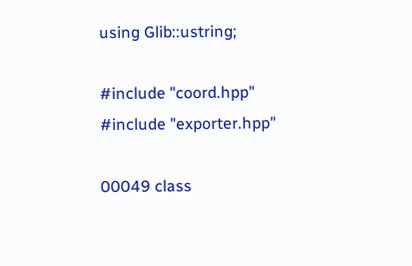using Glib::ustring;

#include "coord.hpp"
#include "exporter.hpp"

00049 class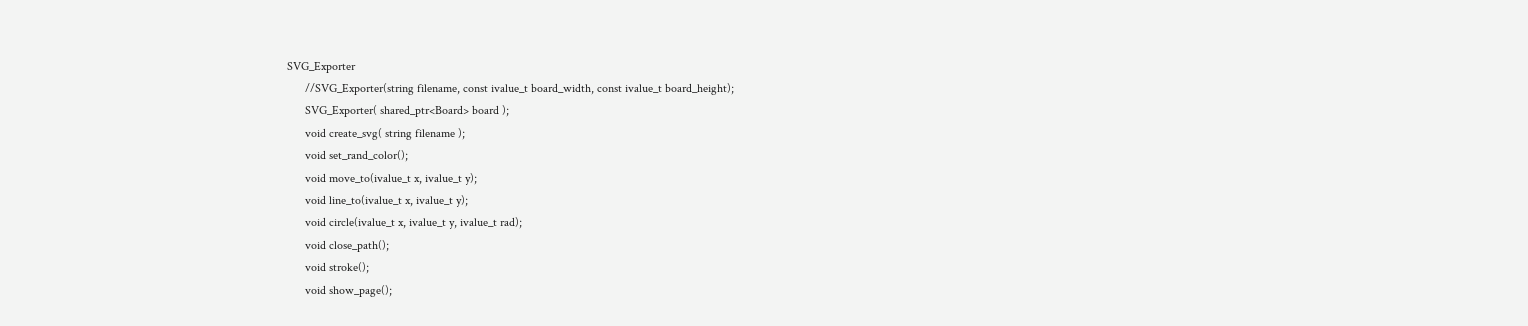SVG_Exporter
      //SVG_Exporter(string filename, const ivalue_t board_width, const ivalue_t board_height);
      SVG_Exporter( shared_ptr<Board> board );
      void create_svg( string filename );
      void set_rand_color();
      void move_to(ivalue_t x, ivalue_t y);
      void line_to(ivalue_t x, ivalue_t y);
      void circle(ivalue_t x, ivalue_t y, ivalue_t rad);
      void close_path();
      void stroke();
      void show_page();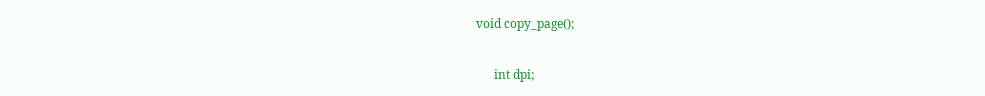void copy_page();

      int dpi;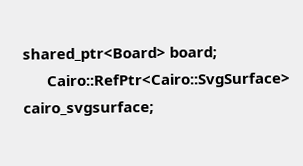shared_ptr<Board> board;
      Cairo::RefPtr<Cairo::SvgSurface> cairo_svgsurface;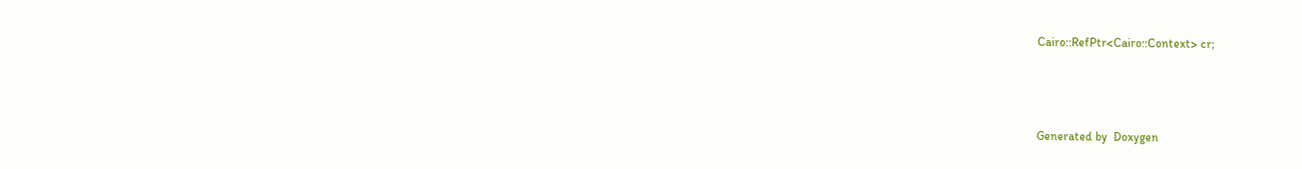Cairo::RefPtr<Cairo::Context> cr;



Generated by  Doxygen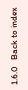1.6.0   Back to index